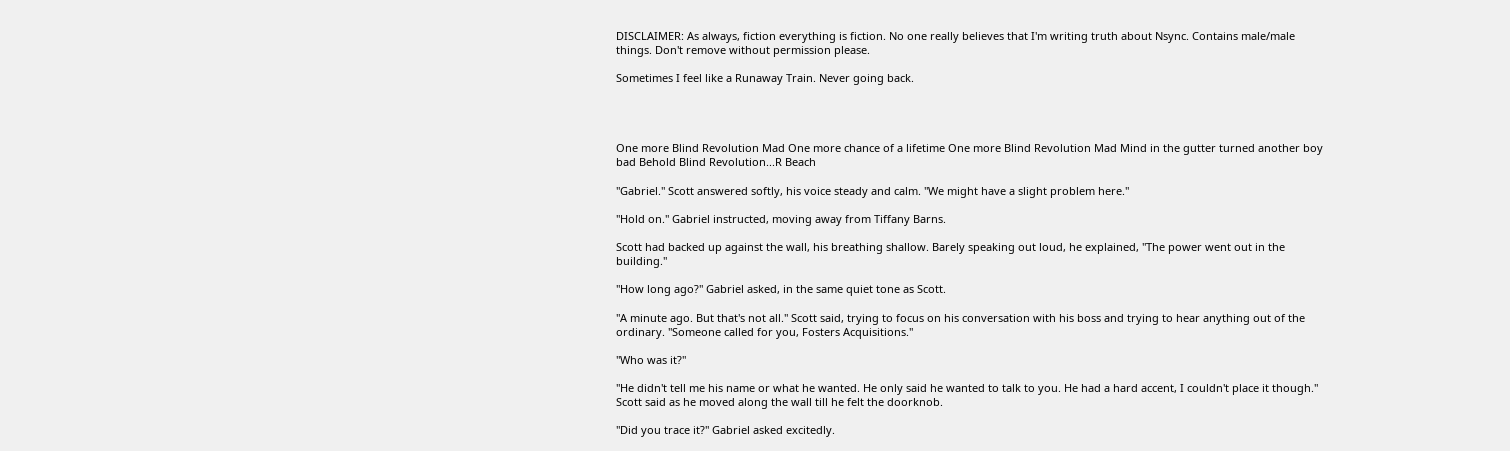DISCLAIMER: As always, fiction everything is fiction. No one really believes that I'm writing truth about Nsync. Contains male/male things. Don't remove without permission please.

Sometimes I feel like a Runaway Train. Never going back.




One more Blind Revolution Mad One more chance of a lifetime One more Blind Revolution Mad Mind in the gutter turned another boy bad Behold Blind Revolution...R Beach

"Gabriel." Scott answered softly, his voice steady and calm. "We might have a slight problem here."

"Hold on." Gabriel instructed, moving away from Tiffany Barns.

Scott had backed up against the wall, his breathing shallow. Barely speaking out loud, he explained, "The power went out in the building."

"How long ago?" Gabriel asked, in the same quiet tone as Scott.

"A minute ago. But that's not all." Scott said, trying to focus on his conversation with his boss and trying to hear anything out of the ordinary. "Someone called for you, Fosters Acquisitions."

"Who was it?"

"He didn't tell me his name or what he wanted. He only said he wanted to talk to you. He had a hard accent, I couldn't place it though." Scott said as he moved along the wall till he felt the doorknob.

"Did you trace it?" Gabriel asked excitedly.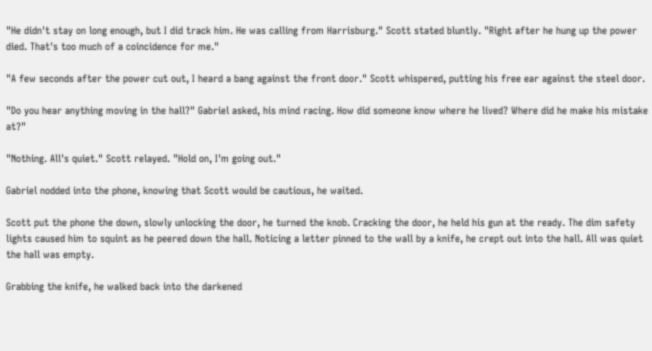"He didn't stay on long enough, but I did track him. He was calling from Harrisburg." Scott stated bluntly. "Right after he hung up the power died. That's too much of a coincidence for me."

"A few seconds after the power cut out, I heard a bang against the front door." Scott whispered, putting his free ear against the steel door.

"Do you hear anything moving in the hall?" Gabriel asked, his mind racing. How did someone know where he lived? Where did he make his mistake at?"

"Nothing. All's quiet." Scott relayed. "Hold on, I'm going out."

Gabriel nodded into the phone, knowing that Scott would be cautious, he waited.

Scott put the phone the down, slowly unlocking the door, he turned the knob. Cracking the door, he held his gun at the ready. The dim safety lights caused him to squint as he peered down the hall. Noticing a letter pinned to the wall by a knife, he crept out into the hall. All was quiet the hall was empty.

Grabbing the knife, he walked back into the darkened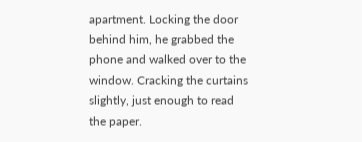apartment. Locking the door behind him, he grabbed the phone and walked over to the window. Cracking the curtains slightly, just enough to read the paper.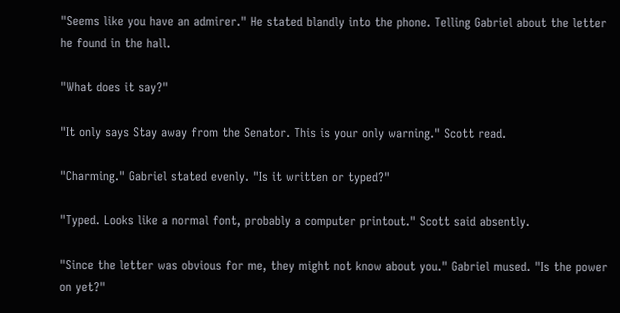"Seems like you have an admirer." He stated blandly into the phone. Telling Gabriel about the letter he found in the hall.

"What does it say?"

"It only says Stay away from the Senator. This is your only warning." Scott read.

"Charming." Gabriel stated evenly. "Is it written or typed?"

"Typed. Looks like a normal font, probably a computer printout." Scott said absently.

"Since the letter was obvious for me, they might not know about you." Gabriel mused. "Is the power on yet?"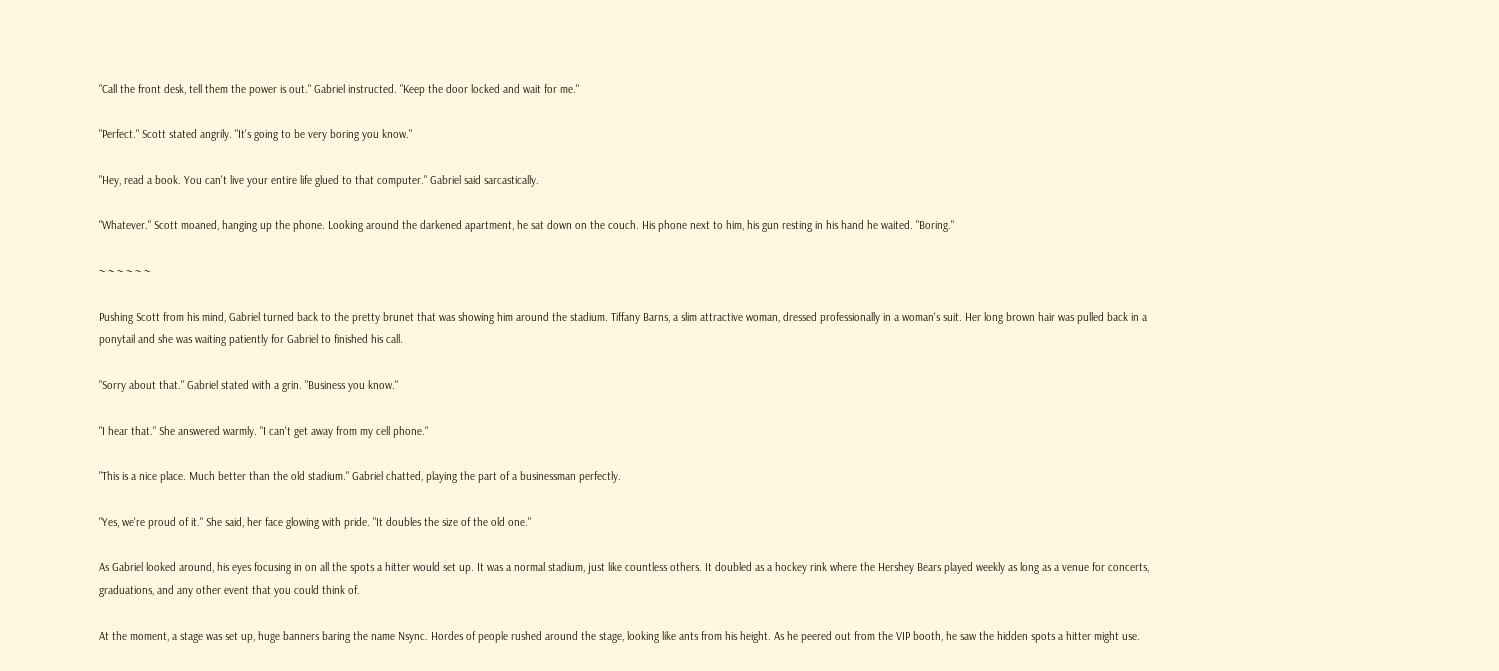"Call the front desk, tell them the power is out." Gabriel instructed. "Keep the door locked and wait for me."

"Perfect." Scott stated angrily. "It's going to be very boring you know."

"Hey, read a book. You can't live your entire life glued to that computer." Gabriel said sarcastically.

"Whatever." Scott moaned, hanging up the phone. Looking around the darkened apartment, he sat down on the couch. His phone next to him, his gun resting in his hand he waited. "Boring."

~ ~ ~ ~ ~ ~

Pushing Scott from his mind, Gabriel turned back to the pretty brunet that was showing him around the stadium. Tiffany Barns, a slim attractive woman, dressed professionally in a woman's suit. Her long brown hair was pulled back in a ponytail and she was waiting patiently for Gabriel to finished his call.

"Sorry about that." Gabriel stated with a grin. "Business you know."

"I hear that." She answered warmly. "I can't get away from my cell phone."

"This is a nice place. Much better than the old stadium." Gabriel chatted, playing the part of a businessman perfectly.

"Yes, we're proud of it." She said, her face glowing with pride. "It doubles the size of the old one."

As Gabriel looked around, his eyes focusing in on all the spots a hitter would set up. It was a normal stadium, just like countless others. It doubled as a hockey rink where the Hershey Bears played weekly as long as a venue for concerts, graduations, and any other event that you could think of.

At the moment, a stage was set up, huge banners baring the name Nsync. Hordes of people rushed around the stage, looking like ants from his height. As he peered out from the VIP booth, he saw the hidden spots a hitter might use.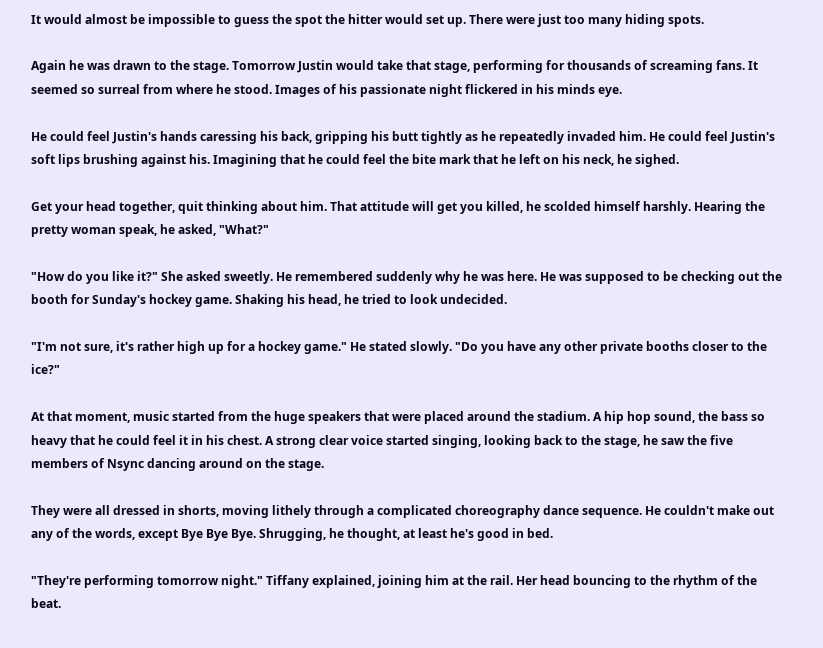It would almost be impossible to guess the spot the hitter would set up. There were just too many hiding spots.

Again he was drawn to the stage. Tomorrow Justin would take that stage, performing for thousands of screaming fans. It seemed so surreal from where he stood. Images of his passionate night flickered in his minds eye.

He could feel Justin's hands caressing his back, gripping his butt tightly as he repeatedly invaded him. He could feel Justin's soft lips brushing against his. Imagining that he could feel the bite mark that he left on his neck, he sighed.

Get your head together, quit thinking about him. That attitude will get you killed, he scolded himself harshly. Hearing the pretty woman speak, he asked, "What?"

"How do you like it?" She asked sweetly. He remembered suddenly why he was here. He was supposed to be checking out the booth for Sunday's hockey game. Shaking his head, he tried to look undecided.

"I'm not sure, it's rather high up for a hockey game." He stated slowly. "Do you have any other private booths closer to the ice?"

At that moment, music started from the huge speakers that were placed around the stadium. A hip hop sound, the bass so heavy that he could feel it in his chest. A strong clear voice started singing, looking back to the stage, he saw the five members of Nsync dancing around on the stage.

They were all dressed in shorts, moving lithely through a complicated choreography dance sequence. He couldn't make out any of the words, except Bye Bye Bye. Shrugging, he thought, at least he's good in bed.

"They're performing tomorrow night." Tiffany explained, joining him at the rail. Her head bouncing to the rhythm of the beat.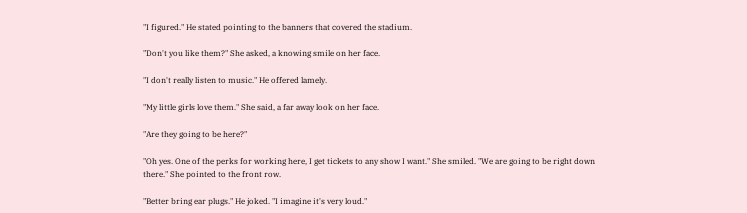"I figured." He stated pointing to the banners that covered the stadium.

"Don't you like them?" She asked, a knowing smile on her face.

"I don't really listen to music." He offered lamely.

"My little girls love them." She said, a far away look on her face.

"Are they going to be here?"

"Oh yes. One of the perks for working here, I get tickets to any show I want." She smiled. "We are going to be right down there." She pointed to the front row.

"Better bring ear plugs." He joked. "I imagine it's very loud."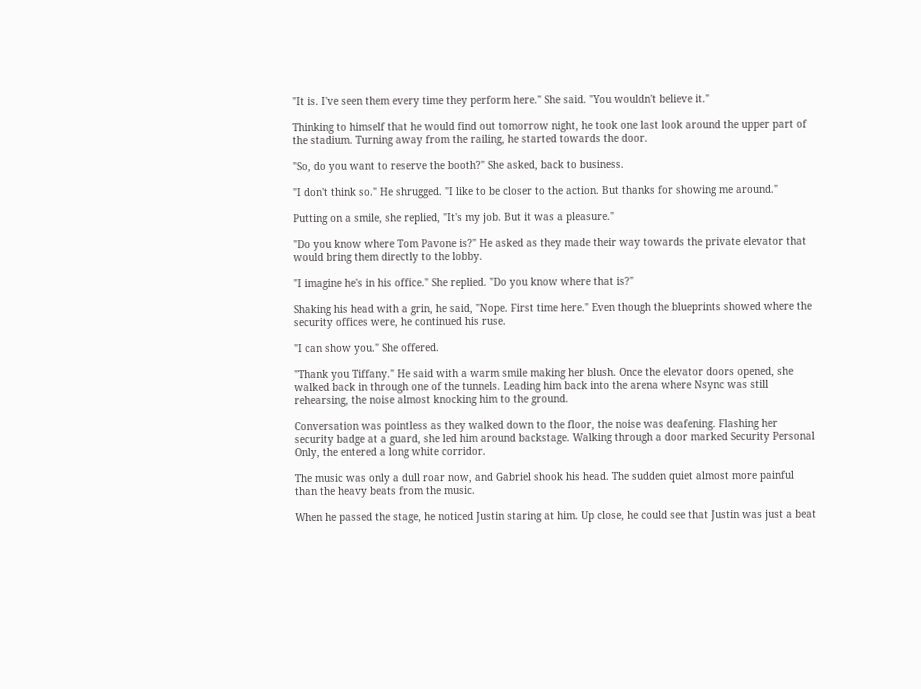"It is. I've seen them every time they perform here." She said. "You wouldn't believe it."

Thinking to himself that he would find out tomorrow night, he took one last look around the upper part of the stadium. Turning away from the railing, he started towards the door.

"So, do you want to reserve the booth?" She asked, back to business.

"I don't think so." He shrugged. "I like to be closer to the action. But thanks for showing me around."

Putting on a smile, she replied, "It's my job. But it was a pleasure."

"Do you know where Tom Pavone is?" He asked as they made their way towards the private elevator that would bring them directly to the lobby.

"I imagine he's in his office." She replied. "Do you know where that is?"

Shaking his head with a grin, he said, "Nope. First time here." Even though the blueprints showed where the security offices were, he continued his ruse.

"I can show you." She offered.

"Thank you Tiffany." He said with a warm smile making her blush. Once the elevator doors opened, she walked back in through one of the tunnels. Leading him back into the arena where Nsync was still rehearsing, the noise almost knocking him to the ground.

Conversation was pointless as they walked down to the floor, the noise was deafening. Flashing her security badge at a guard, she led him around backstage. Walking through a door marked Security Personal Only, the entered a long white corridor.

The music was only a dull roar now, and Gabriel shook his head. The sudden quiet almost more painful than the heavy beats from the music.

When he passed the stage, he noticed Justin staring at him. Up close, he could see that Justin was just a beat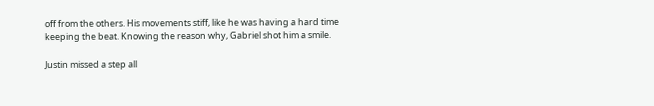off from the others. His movements stiff, like he was having a hard time keeping the beat. Knowing the reason why, Gabriel shot him a smile.

Justin missed a step all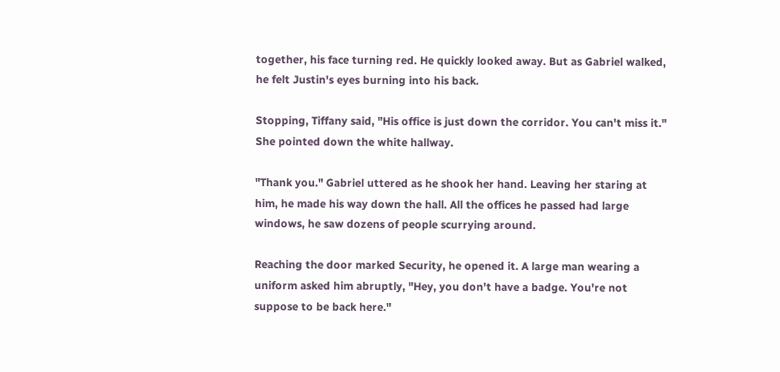together, his face turning red. He quickly looked away. But as Gabriel walked, he felt Justin's eyes burning into his back.

Stopping, Tiffany said, "His office is just down the corridor. You can't miss it." She pointed down the white hallway.

"Thank you." Gabriel uttered as he shook her hand. Leaving her staring at him, he made his way down the hall. All the offices he passed had large windows, he saw dozens of people scurrying around.

Reaching the door marked Security, he opened it. A large man wearing a uniform asked him abruptly, "Hey, you don't have a badge. You're not suppose to be back here."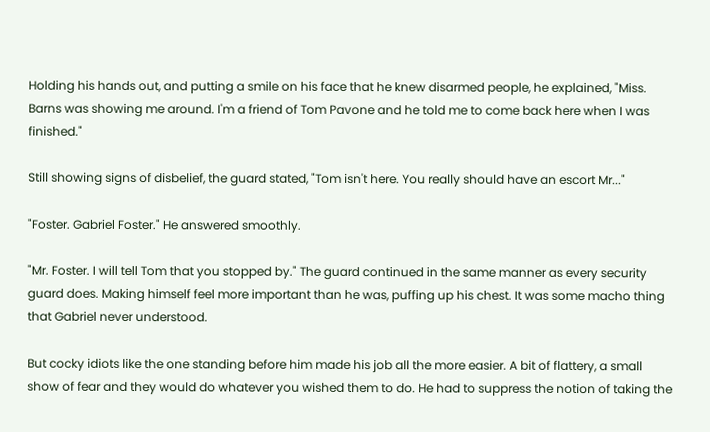Holding his hands out, and putting a smile on his face that he knew disarmed people, he explained, "Miss. Barns was showing me around. I'm a friend of Tom Pavone and he told me to come back here when I was finished."

Still showing signs of disbelief, the guard stated, "Tom isn't here. You really should have an escort Mr..."

"Foster. Gabriel Foster." He answered smoothly.

"Mr. Foster. I will tell Tom that you stopped by." The guard continued in the same manner as every security guard does. Making himself feel more important than he was, puffing up his chest. It was some macho thing that Gabriel never understood.

But cocky idiots like the one standing before him made his job all the more easier. A bit of flattery, a small show of fear and they would do whatever you wished them to do. He had to suppress the notion of taking the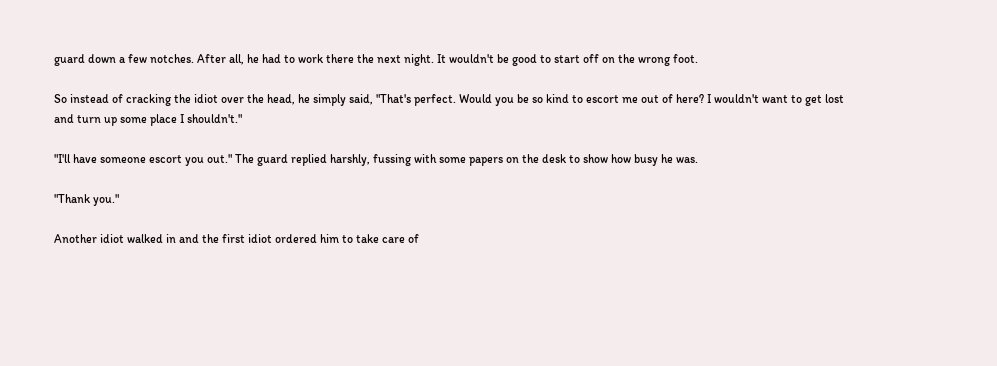guard down a few notches. After all, he had to work there the next night. It wouldn't be good to start off on the wrong foot.

So instead of cracking the idiot over the head, he simply said, "That's perfect. Would you be so kind to escort me out of here? I wouldn't want to get lost and turn up some place I shouldn't."

"I'll have someone escort you out." The guard replied harshly, fussing with some papers on the desk to show how busy he was.

"Thank you."

Another idiot walked in and the first idiot ordered him to take care of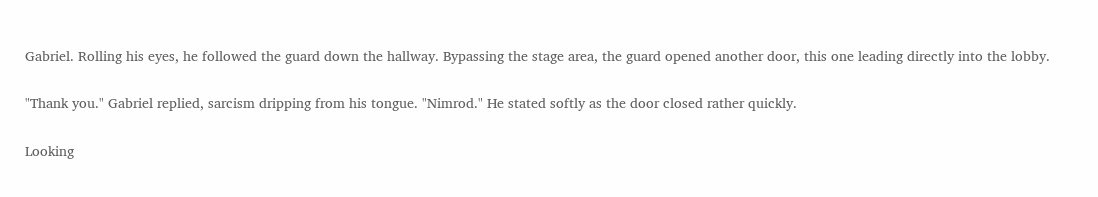Gabriel. Rolling his eyes, he followed the guard down the hallway. Bypassing the stage area, the guard opened another door, this one leading directly into the lobby.

"Thank you." Gabriel replied, sarcism dripping from his tongue. "Nimrod." He stated softly as the door closed rather quickly.

Looking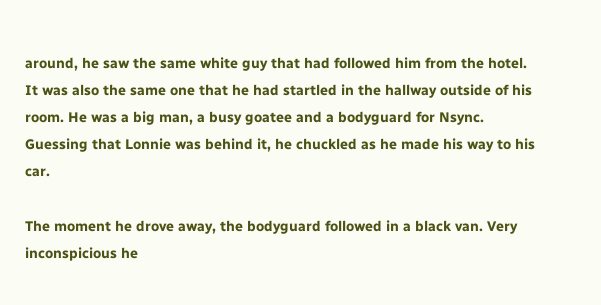around, he saw the same white guy that had followed him from the hotel. It was also the same one that he had startled in the hallway outside of his room. He was a big man, a busy goatee and a bodyguard for Nsync. Guessing that Lonnie was behind it, he chuckled as he made his way to his car.

The moment he drove away, the bodyguard followed in a black van. Very inconspicious he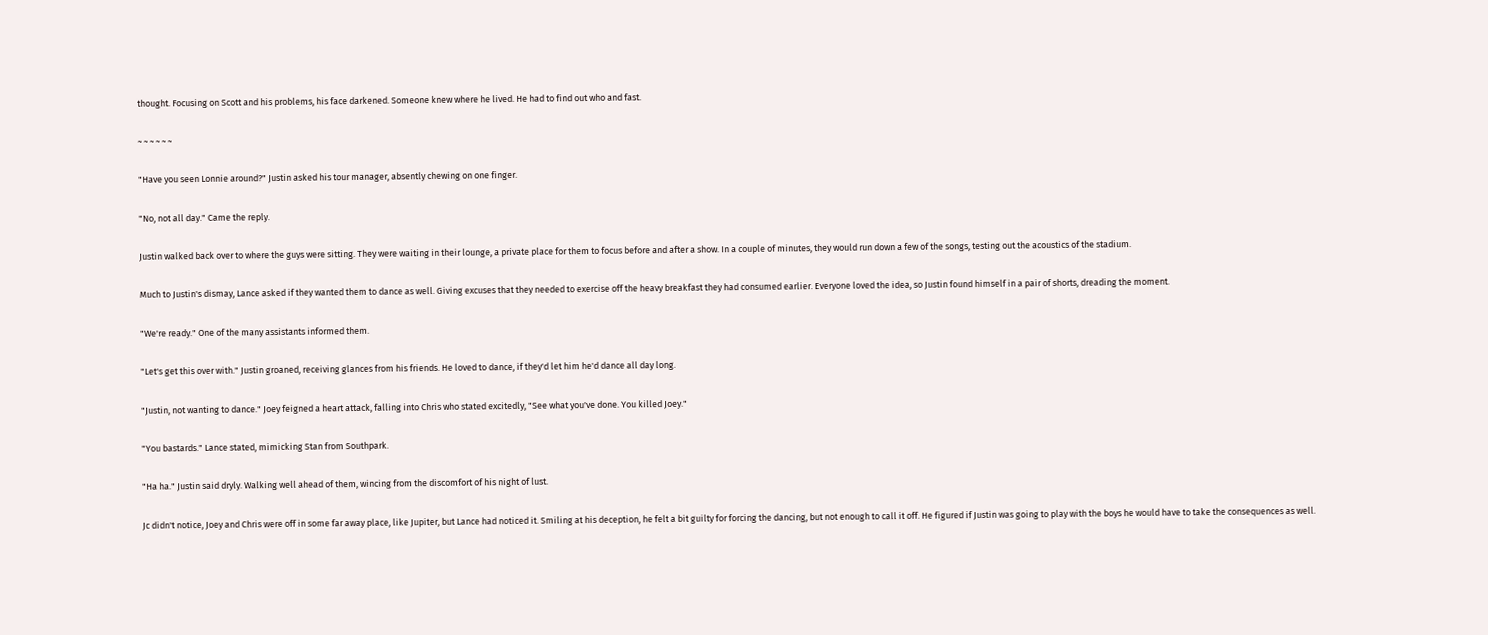thought. Focusing on Scott and his problems, his face darkened. Someone knew where he lived. He had to find out who and fast.

~ ~ ~ ~ ~ ~

"Have you seen Lonnie around?" Justin asked his tour manager, absently chewing on one finger.

"No, not all day." Came the reply.

Justin walked back over to where the guys were sitting. They were waiting in their lounge, a private place for them to focus before and after a show. In a couple of minutes, they would run down a few of the songs, testing out the acoustics of the stadium.

Much to Justin's dismay, Lance asked if they wanted them to dance as well. Giving excuses that they needed to exercise off the heavy breakfast they had consumed earlier. Everyone loved the idea, so Justin found himself in a pair of shorts, dreading the moment.

"We're ready." One of the many assistants informed them.

"Let's get this over with." Justin groaned, receiving glances from his friends. He loved to dance, if they'd let him he'd dance all day long.

"Justin, not wanting to dance." Joey feigned a heart attack, falling into Chris who stated excitedly, "See what you've done. You killed Joey."

"You bastards." Lance stated, mimicking Stan from Southpark.

"Ha ha." Justin said dryly. Walking well ahead of them, wincing from the discomfort of his night of lust.

Jc didn't notice, Joey and Chris were off in some far away place, like Jupiter, but Lance had noticed it. Smiling at his deception, he felt a bit guilty for forcing the dancing, but not enough to call it off. He figured if Justin was going to play with the boys he would have to take the consequences as well.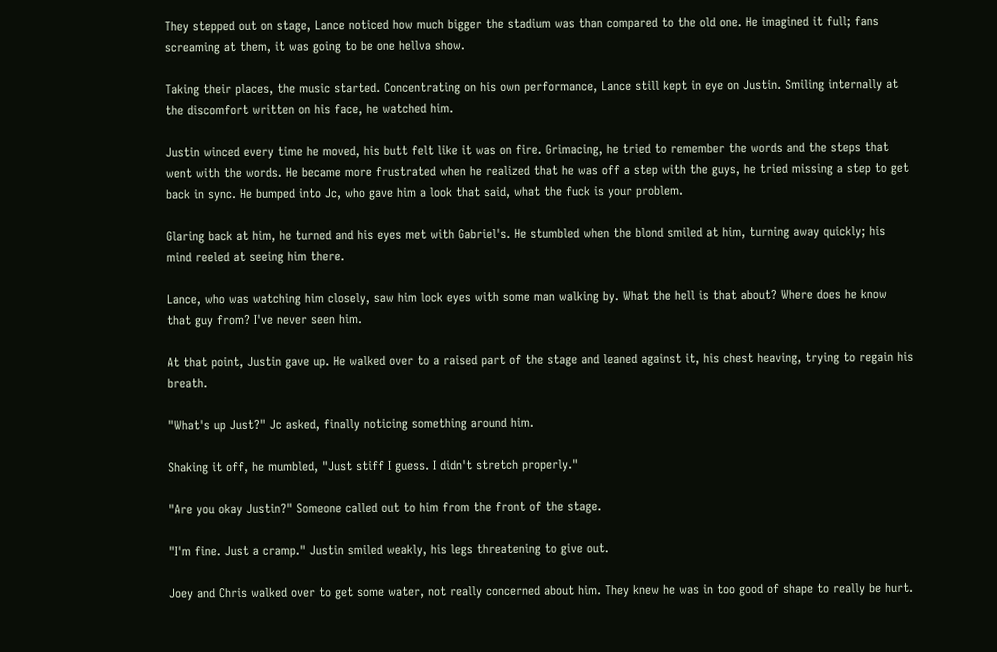They stepped out on stage, Lance noticed how much bigger the stadium was than compared to the old one. He imagined it full; fans screaming at them, it was going to be one hellva show.

Taking their places, the music started. Concentrating on his own performance, Lance still kept in eye on Justin. Smiling internally at the discomfort written on his face, he watched him.

Justin winced every time he moved, his butt felt like it was on fire. Grimacing, he tried to remember the words and the steps that went with the words. He became more frustrated when he realized that he was off a step with the guys, he tried missing a step to get back in sync. He bumped into Jc, who gave him a look that said, what the fuck is your problem.

Glaring back at him, he turned and his eyes met with Gabriel's. He stumbled when the blond smiled at him, turning away quickly; his mind reeled at seeing him there.

Lance, who was watching him closely, saw him lock eyes with some man walking by. What the hell is that about? Where does he know that guy from? I've never seen him.

At that point, Justin gave up. He walked over to a raised part of the stage and leaned against it, his chest heaving, trying to regain his breath.

"What's up Just?" Jc asked, finally noticing something around him.

Shaking it off, he mumbled, "Just stiff I guess. I didn't stretch properly."

"Are you okay Justin?" Someone called out to him from the front of the stage.

"I'm fine. Just a cramp." Justin smiled weakly, his legs threatening to give out.

Joey and Chris walked over to get some water, not really concerned about him. They knew he was in too good of shape to really be hurt.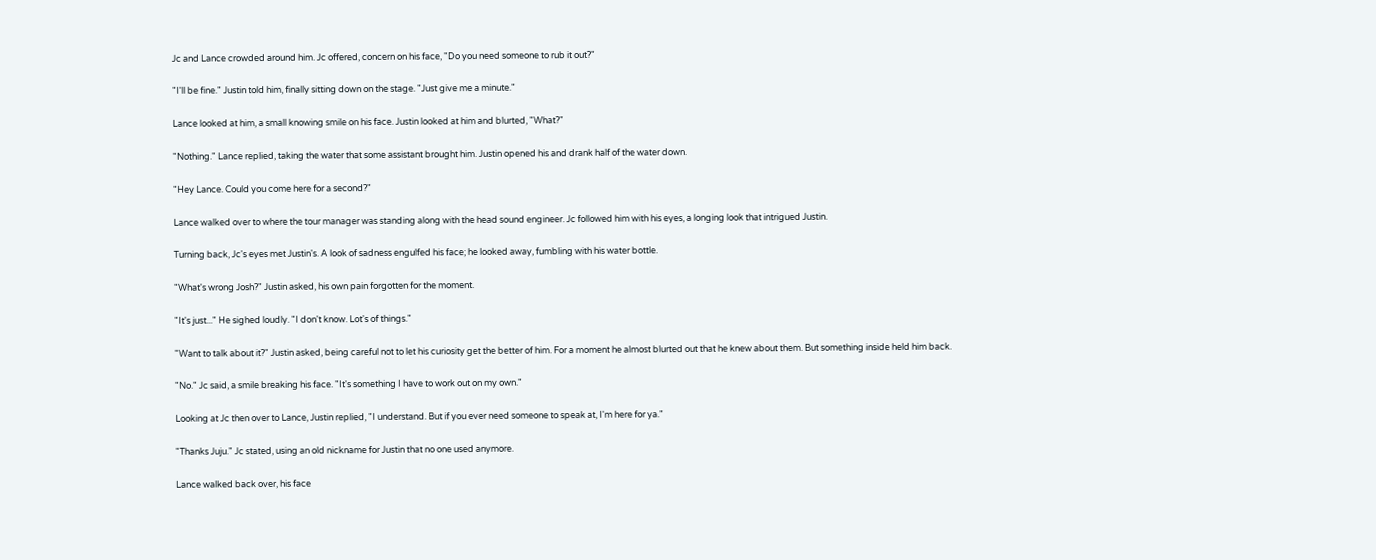Jc and Lance crowded around him. Jc offered, concern on his face, "Do you need someone to rub it out?"

"I'll be fine." Justin told him, finally sitting down on the stage. "Just give me a minute."

Lance looked at him, a small knowing smile on his face. Justin looked at him and blurted, "What?"

"Nothing." Lance replied, taking the water that some assistant brought him. Justin opened his and drank half of the water down.

"Hey Lance. Could you come here for a second?"

Lance walked over to where the tour manager was standing along with the head sound engineer. Jc followed him with his eyes, a longing look that intrigued Justin.

Turning back, Jc's eyes met Justin's. A look of sadness engulfed his face; he looked away, fumbling with his water bottle.

"What's wrong Josh?" Justin asked, his own pain forgotten for the moment.

"It's just..." He sighed loudly. "I don't know. Lot's of things."

"Want to talk about it?" Justin asked, being careful not to let his curiosity get the better of him. For a moment he almost blurted out that he knew about them. But something inside held him back.

"No." Jc said, a smile breaking his face. "It's something I have to work out on my own."

Looking at Jc then over to Lance, Justin replied, "I understand. But if you ever need someone to speak at, I'm here for ya."

"Thanks Juju." Jc stated, using an old nickname for Justin that no one used anymore.

Lance walked back over, his face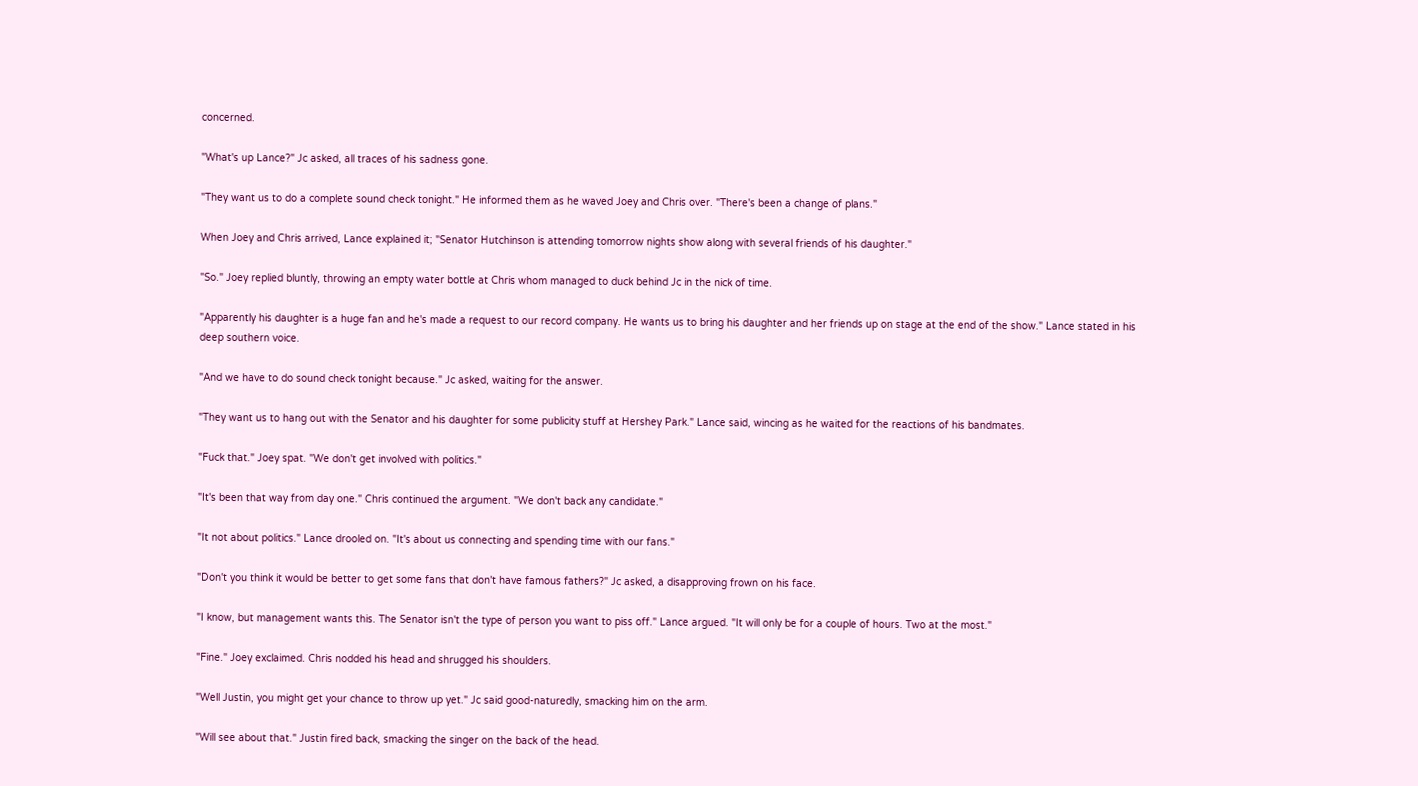concerned.

"What's up Lance?" Jc asked, all traces of his sadness gone.

"They want us to do a complete sound check tonight." He informed them as he waved Joey and Chris over. "There's been a change of plans."

When Joey and Chris arrived, Lance explained it; "Senator Hutchinson is attending tomorrow nights show along with several friends of his daughter."

"So." Joey replied bluntly, throwing an empty water bottle at Chris whom managed to duck behind Jc in the nick of time.

"Apparently his daughter is a huge fan and he's made a request to our record company. He wants us to bring his daughter and her friends up on stage at the end of the show." Lance stated in his deep southern voice.

"And we have to do sound check tonight because." Jc asked, waiting for the answer.

"They want us to hang out with the Senator and his daughter for some publicity stuff at Hershey Park." Lance said, wincing as he waited for the reactions of his bandmates.

"Fuck that." Joey spat. "We don't get involved with politics."

"It's been that way from day one." Chris continued the argument. "We don't back any candidate."

"It not about politics." Lance drooled on. "It's about us connecting and spending time with our fans."

"Don't you think it would be better to get some fans that don't have famous fathers?" Jc asked, a disapproving frown on his face.

"I know, but management wants this. The Senator isn't the type of person you want to piss off." Lance argued. "It will only be for a couple of hours. Two at the most."

"Fine." Joey exclaimed. Chris nodded his head and shrugged his shoulders.

"Well Justin, you might get your chance to throw up yet." Jc said good-naturedly, smacking him on the arm.

"Will see about that." Justin fired back, smacking the singer on the back of the head.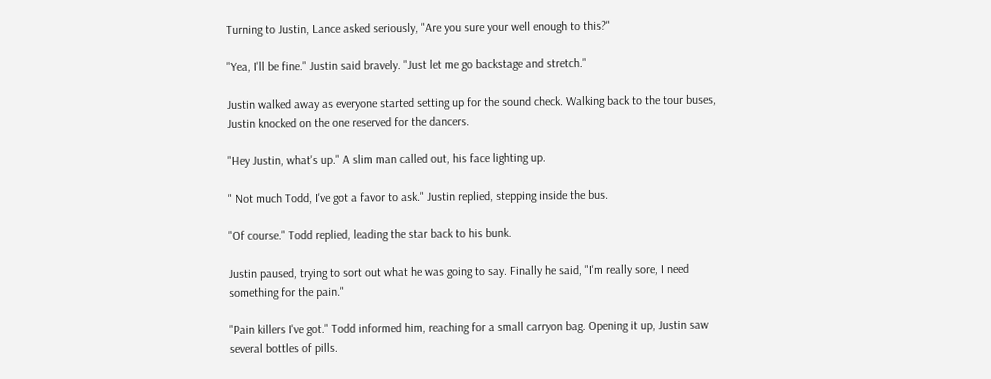Turning to Justin, Lance asked seriously, "Are you sure your well enough to this?"

"Yea, I'll be fine." Justin said bravely. "Just let me go backstage and stretch."

Justin walked away as everyone started setting up for the sound check. Walking back to the tour buses, Justin knocked on the one reserved for the dancers.

"Hey Justin, what's up." A slim man called out, his face lighting up.

" Not much Todd, I've got a favor to ask." Justin replied, stepping inside the bus.

"Of course." Todd replied, leading the star back to his bunk.

Justin paused, trying to sort out what he was going to say. Finally he said, "I'm really sore, I need something for the pain."

"Pain killers I've got." Todd informed him, reaching for a small carryon bag. Opening it up, Justin saw several bottles of pills.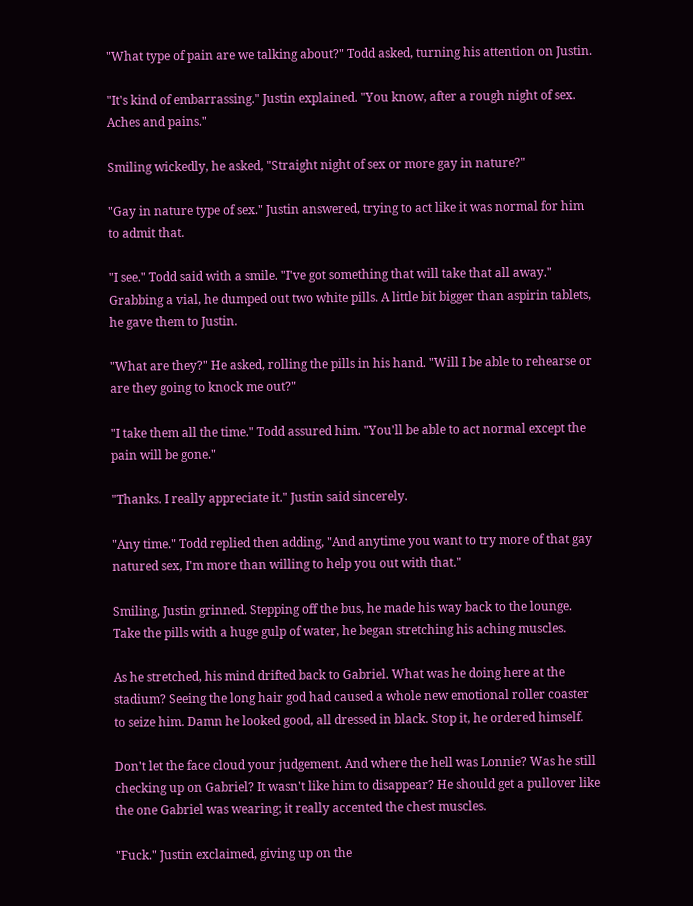"What type of pain are we talking about?" Todd asked, turning his attention on Justin.

"It's kind of embarrassing." Justin explained. "You know, after a rough night of sex. Aches and pains."

Smiling wickedly, he asked, "Straight night of sex or more gay in nature?"

"Gay in nature type of sex." Justin answered, trying to act like it was normal for him to admit that.

"I see." Todd said with a smile. "I've got something that will take that all away." Grabbing a vial, he dumped out two white pills. A little bit bigger than aspirin tablets, he gave them to Justin.

"What are they?" He asked, rolling the pills in his hand. "Will I be able to rehearse or are they going to knock me out?"

"I take them all the time." Todd assured him. "You'll be able to act normal except the pain will be gone."

"Thanks. I really appreciate it." Justin said sincerely.

"Any time." Todd replied then adding, "And anytime you want to try more of that gay natured sex, I'm more than willing to help you out with that."

Smiling, Justin grinned. Stepping off the bus, he made his way back to the lounge. Take the pills with a huge gulp of water, he began stretching his aching muscles.

As he stretched, his mind drifted back to Gabriel. What was he doing here at the stadium? Seeing the long hair god had caused a whole new emotional roller coaster to seize him. Damn he looked good, all dressed in black. Stop it, he ordered himself.

Don't let the face cloud your judgement. And where the hell was Lonnie? Was he still checking up on Gabriel? It wasn't like him to disappear? He should get a pullover like the one Gabriel was wearing; it really accented the chest muscles.

"Fuck." Justin exclaimed, giving up on the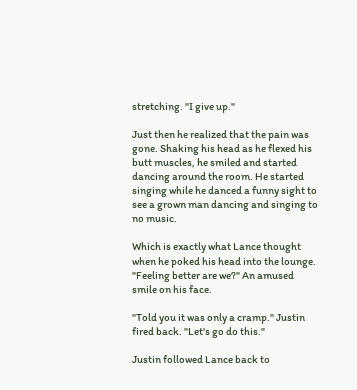stretching. "I give up."

Just then he realized that the pain was gone. Shaking his head as he flexed his butt muscles, he smiled and started dancing around the room. He started singing while he danced a funny sight to see a grown man dancing and singing to no music.

Which is exactly what Lance thought when he poked his head into the lounge. "Feeling better are we?" An amused smile on his face.

"Told you it was only a cramp." Justin fired back. "Let's go do this."

Justin followed Lance back to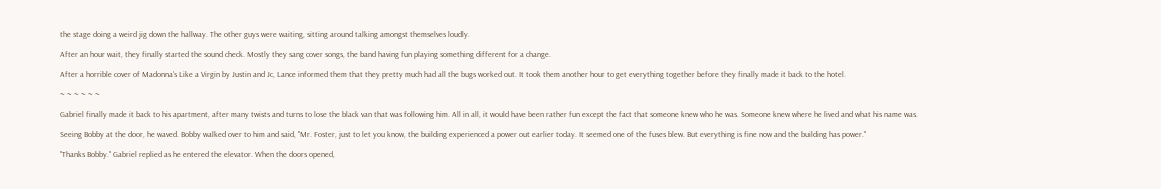the stage doing a weird jig down the hallway. The other guys were waiting, sitting around talking amongst themselves loudly.

After an hour wait, they finally started the sound check. Mostly they sang cover songs, the band having fun playing something different for a change.

After a horrible cover of Madonna's Like a Virgin by Justin and Jc, Lance informed them that they pretty much had all the bugs worked out. It took them another hour to get everything together before they finally made it back to the hotel.

~ ~ ~ ~ ~ ~

Gabriel finally made it back to his apartment, after many twists and turns to lose the black van that was following him. All in all, it would have been rather fun except the fact that someone knew who he was. Someone knew where he lived and what his name was.

Seeing Bobby at the door, he waved. Bobby walked over to him and said, "Mr. Foster, just to let you know, the building experienced a power out earlier today. It seemed one of the fuses blew. But everything is fine now and the building has power."

"Thanks Bobby." Gabriel replied as he entered the elevator. When the doors opened,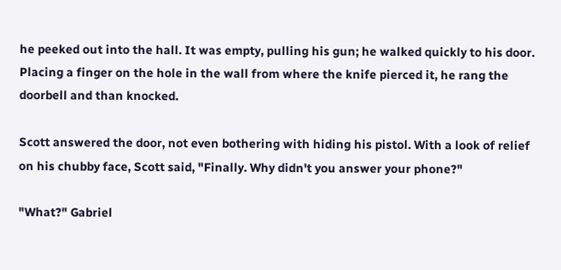he peeked out into the hall. It was empty, pulling his gun; he walked quickly to his door. Placing a finger on the hole in the wall from where the knife pierced it, he rang the doorbell and than knocked.

Scott answered the door, not even bothering with hiding his pistol. With a look of relief on his chubby face, Scott said, "Finally. Why didn't you answer your phone?"

"What?" Gabriel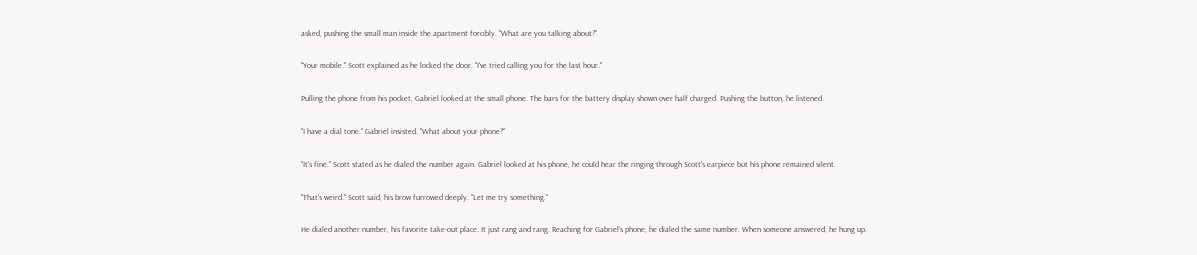asked, pushing the small man inside the apartment forcibly. "What are you talking about?"

"Your mobile." Scott explained as he locked the door. "I've tried calling you for the last hour."

Pulling the phone from his pocket, Gabriel looked at the small phone. The bars for the battery display shown over half charged. Pushing the button, he listened.

"I have a dial tone." Gabriel insisted. "What about your phone?"

"It's fine." Scott stated as he dialed the number again. Gabriel looked at his phone, he could hear the ringing through Scott's earpiece but his phone remained silent.

"That's weird." Scott said, his brow furrowed deeply. "Let me try something."

He dialed another number, his favorite take-out place. It just rang and rang. Reaching for Gabriel's phone, he dialed the same number. When someone answered, he hung up.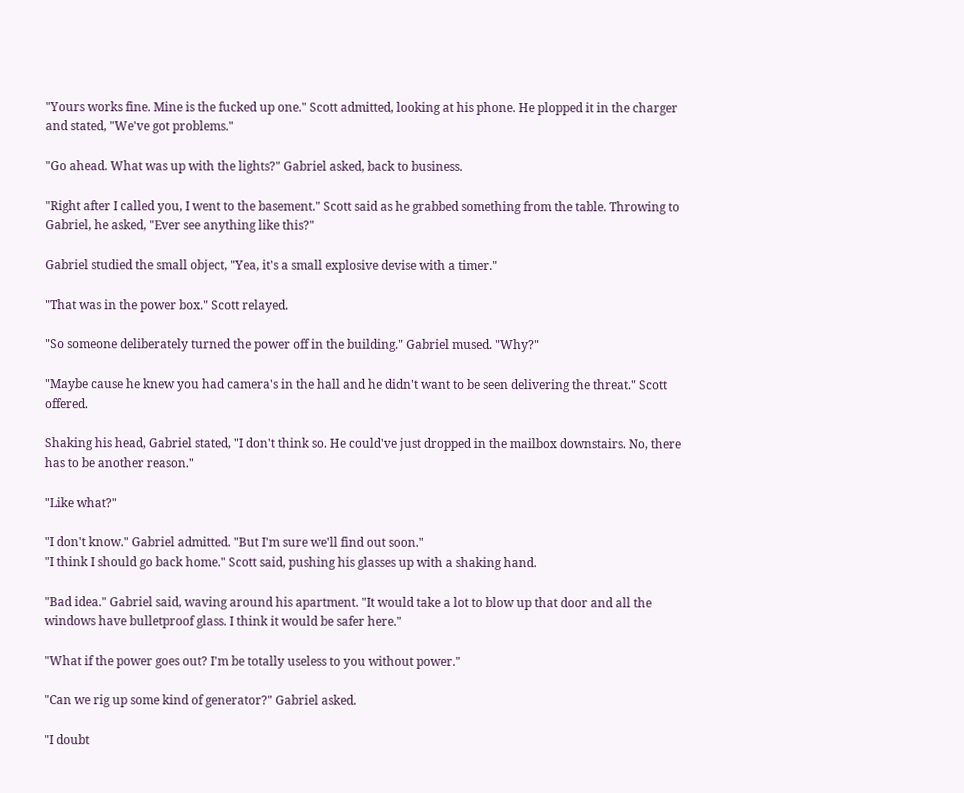"Yours works fine. Mine is the fucked up one." Scott admitted, looking at his phone. He plopped it in the charger and stated, "We've got problems."

"Go ahead. What was up with the lights?" Gabriel asked, back to business.

"Right after I called you, I went to the basement." Scott said as he grabbed something from the table. Throwing to Gabriel, he asked, "Ever see anything like this?"

Gabriel studied the small object, "Yea, it's a small explosive devise with a timer."

"That was in the power box." Scott relayed.

"So someone deliberately turned the power off in the building." Gabriel mused. "Why?"

"Maybe cause he knew you had camera's in the hall and he didn't want to be seen delivering the threat." Scott offered.

Shaking his head, Gabriel stated, "I don't think so. He could've just dropped in the mailbox downstairs. No, there has to be another reason."

"Like what?"

"I don't know." Gabriel admitted. "But I'm sure we'll find out soon."
"I think I should go back home." Scott said, pushing his glasses up with a shaking hand.

"Bad idea." Gabriel said, waving around his apartment. "It would take a lot to blow up that door and all the windows have bulletproof glass. I think it would be safer here."

"What if the power goes out? I'm be totally useless to you without power."

"Can we rig up some kind of generator?" Gabriel asked.

"I doubt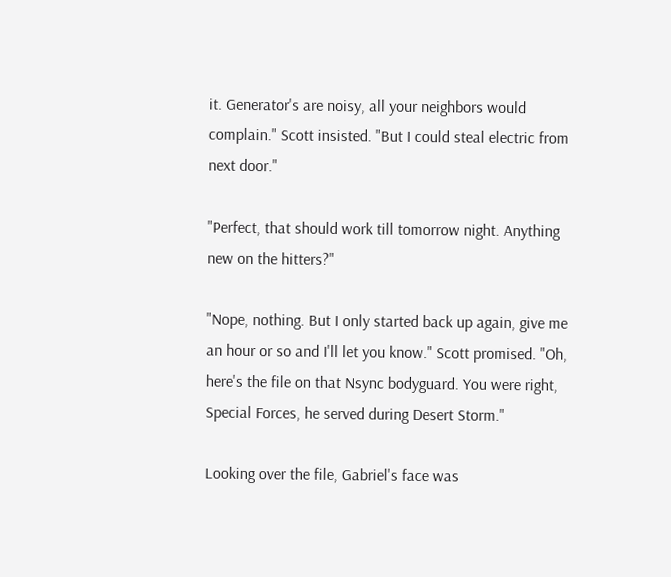it. Generator's are noisy, all your neighbors would complain." Scott insisted. "But I could steal electric from next door."

"Perfect, that should work till tomorrow night. Anything new on the hitters?"

"Nope, nothing. But I only started back up again, give me an hour or so and I'll let you know." Scott promised. "Oh, here's the file on that Nsync bodyguard. You were right, Special Forces, he served during Desert Storm."

Looking over the file, Gabriel's face was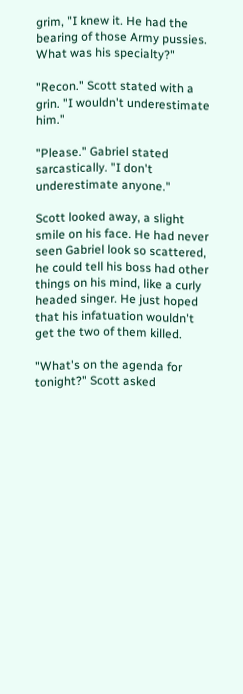grim, "I knew it. He had the bearing of those Army pussies. What was his specialty?"

"Recon." Scott stated with a grin. "I wouldn't underestimate him."

"Please." Gabriel stated sarcastically. "I don't underestimate anyone."

Scott looked away, a slight smile on his face. He had never seen Gabriel look so scattered, he could tell his boss had other things on his mind, like a curly headed singer. He just hoped that his infatuation wouldn't get the two of them killed.

"What's on the agenda for tonight?" Scott asked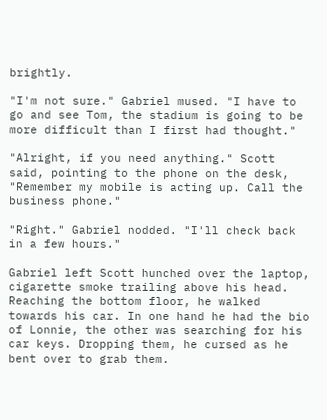brightly.

"I'm not sure." Gabriel mused. "I have to go and see Tom, the stadium is going to be more difficult than I first had thought."

"Alright, if you need anything." Scott said, pointing to the phone on the desk, "Remember my mobile is acting up. Call the business phone."

"Right." Gabriel nodded. "I'll check back in a few hours."

Gabriel left Scott hunched over the laptop, cigarette smoke trailing above his head. Reaching the bottom floor, he walked towards his car. In one hand he had the bio of Lonnie, the other was searching for his car keys. Dropping them, he cursed as he bent over to grab them.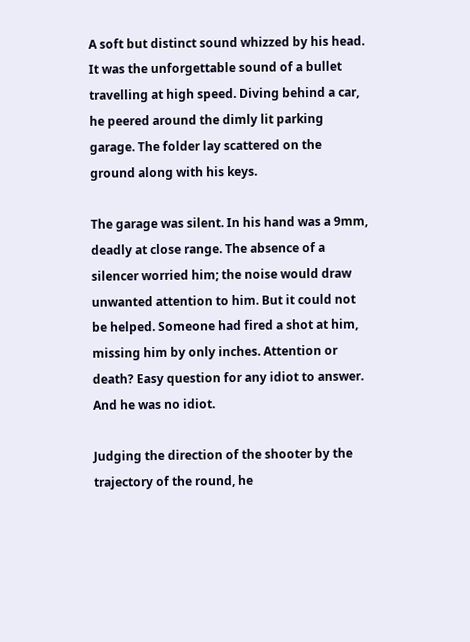A soft but distinct sound whizzed by his head. It was the unforgettable sound of a bullet travelling at high speed. Diving behind a car, he peered around the dimly lit parking garage. The folder lay scattered on the ground along with his keys.

The garage was silent. In his hand was a 9mm, deadly at close range. The absence of a silencer worried him; the noise would draw unwanted attention to him. But it could not be helped. Someone had fired a shot at him, missing him by only inches. Attention or death? Easy question for any idiot to answer. And he was no idiot.

Judging the direction of the shooter by the trajectory of the round, he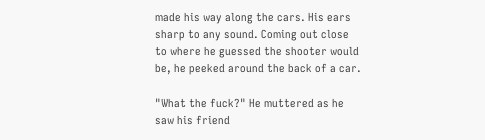made his way along the cars. His ears sharp to any sound. Coming out close to where he guessed the shooter would be, he peeked around the back of a car.

"What the fuck?" He muttered as he saw his friend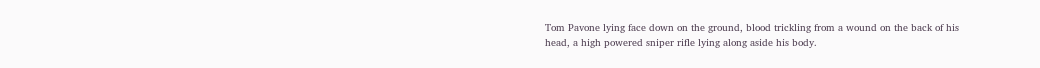Tom Pavone lying face down on the ground, blood trickling from a wound on the back of his head, a high powered sniper rifle lying along aside his body.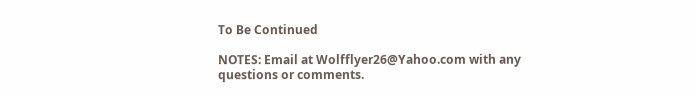To Be Continued

NOTES: Email at Wolfflyer26@Yahoo.com with any questions or comments.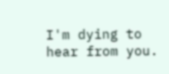I'm dying to hear from you.